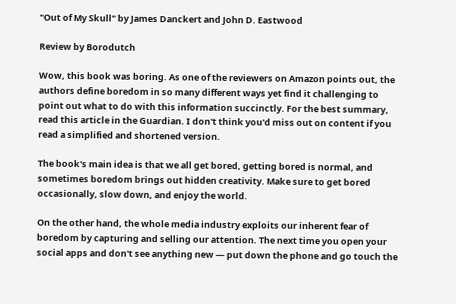"Out of My Skull" by James Danckert and John D. Eastwood

Review by Borodutch

Wow, this book was boring. As one of the reviewers on Amazon points out, the authors define boredom in so many different ways yet find it challenging to point out what to do with this information succinctly. For the best summary, read this article in the Guardian. I don't think you'd miss out on content if you read a simplified and shortened version.

The book's main idea is that we all get bored, getting bored is normal, and sometimes boredom brings out hidden creativity. Make sure to get bored occasionally, slow down, and enjoy the world.

On the other hand, the whole media industry exploits our inherent fear of boredom by capturing and selling our attention. The next time you open your social apps and don't see anything new — put down the phone and go touch the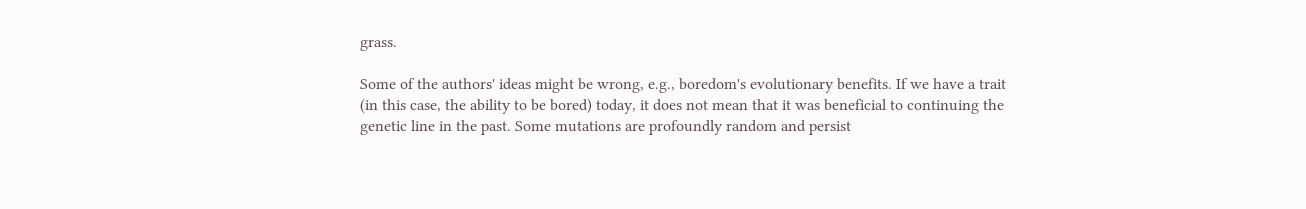grass.

Some of the authors' ideas might be wrong, e.g., boredom's evolutionary benefits. If we have a trait (in this case, the ability to be bored) today, it does not mean that it was beneficial to continuing the genetic line in the past. Some mutations are profoundly random and persist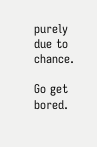purely due to chance.

Go get bored.